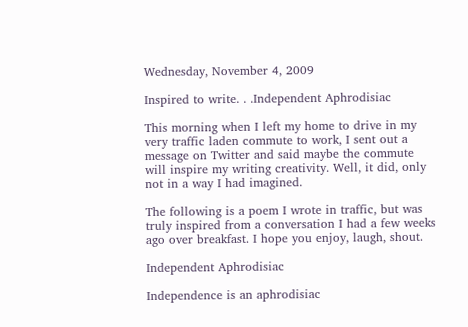Wednesday, November 4, 2009

Inspired to write. . .Independent Aphrodisiac

This morning when I left my home to drive in my very traffic laden commute to work, I sent out a message on Twitter and said maybe the commute will inspire my writing creativity. Well, it did, only not in a way I had imagined.

The following is a poem I wrote in traffic, but was truly inspired from a conversation I had a few weeks ago over breakfast. I hope you enjoy, laugh, shout.

Independent Aphrodisiac

Independence is an aphrodisiac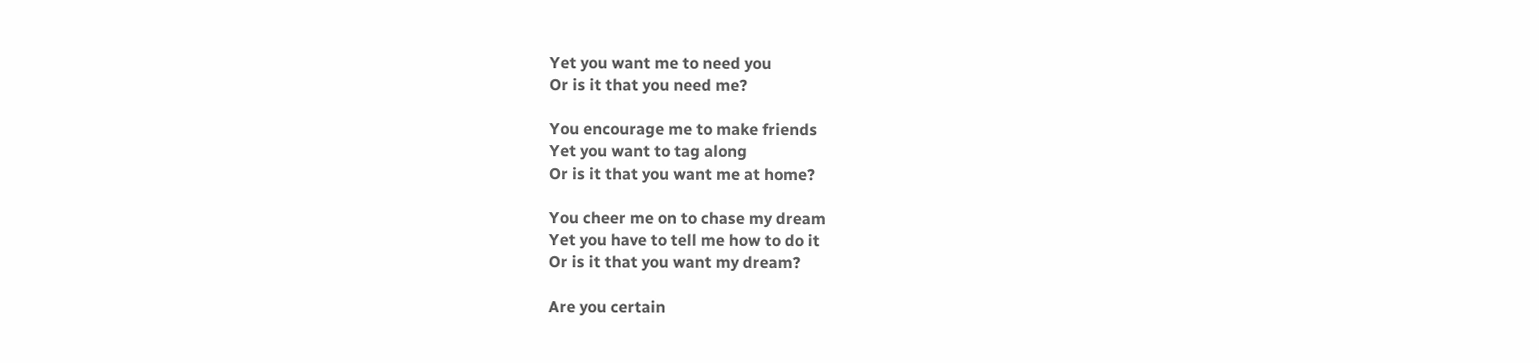Yet you want me to need you
Or is it that you need me?

You encourage me to make friends
Yet you want to tag along
Or is it that you want me at home?

You cheer me on to chase my dream
Yet you have to tell me how to do it
Or is it that you want my dream?

Are you certain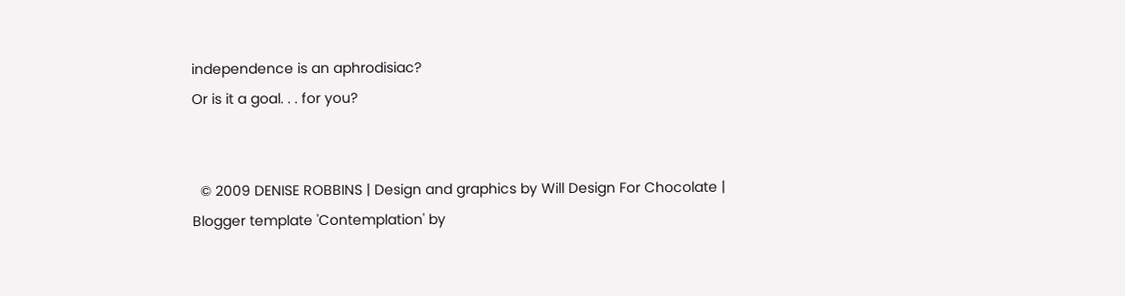independence is an aphrodisiac?
Or is it a goal. . . for you?


  © 2009 DENISE ROBBINS | Design and graphics by Will Design For Chocolate | Blogger template 'Contemplation' by